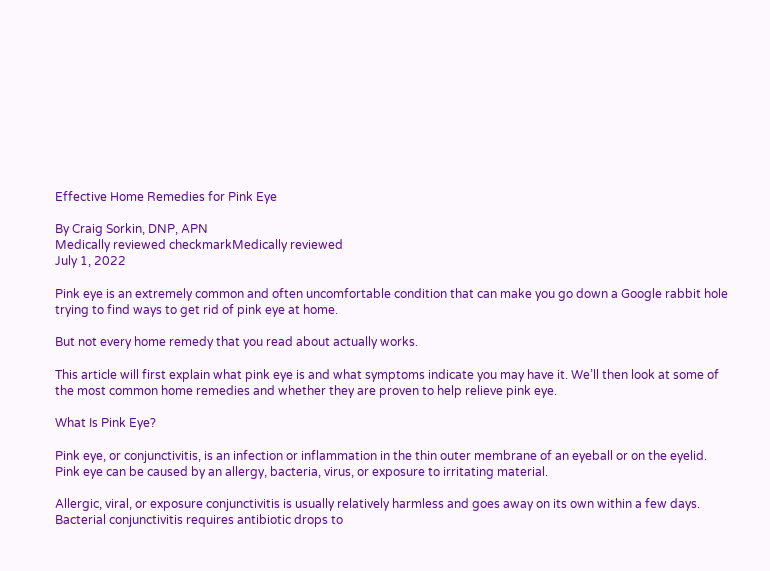Effective Home Remedies for Pink Eye

By Craig Sorkin, DNP, APN
Medically reviewed checkmarkMedically reviewed
July 1, 2022

Pink eye is an extremely common and often uncomfortable condition that can make you go down a Google rabbit hole trying to find ways to get rid of pink eye at home.

But not every home remedy that you read about actually works.

This article will first explain what pink eye is and what symptoms indicate you may have it. We’ll then look at some of the most common home remedies and whether they are proven to help relieve pink eye.

What Is Pink Eye?

Pink eye, or conjunctivitis, is an infection or inflammation in the thin outer membrane of an eyeball or on the eyelid. Pink eye can be caused by an allergy, bacteria, virus, or exposure to irritating material.

Allergic, viral, or exposure conjunctivitis is usually relatively harmless and goes away on its own within a few days. Bacterial conjunctivitis requires antibiotic drops to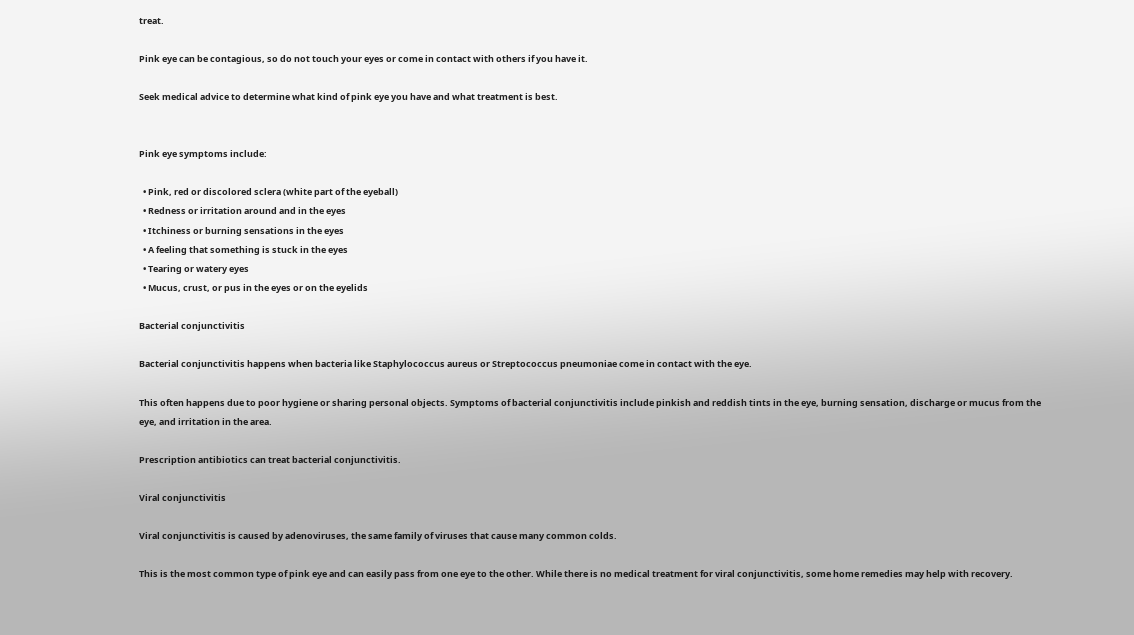treat.

Pink eye can be contagious, so do not touch your eyes or come in contact with others if you have it.

Seek medical advice to determine what kind of pink eye you have and what treatment is best.


Pink eye symptoms include:

  • Pink, red or discolored sclera (white part of the eyeball)
  • Redness or irritation around and in the eyes
  • Itchiness or burning sensations in the eyes
  • A feeling that something is stuck in the eyes
  • Tearing or watery eyes
  • Mucus, crust, or pus in the eyes or on the eyelids

Bacterial conjunctivitis

Bacterial conjunctivitis happens when bacteria like Staphylococcus aureus or Streptococcus pneumoniae come in contact with the eye.

This often happens due to poor hygiene or sharing personal objects. Symptoms of bacterial conjunctivitis include pinkish and reddish tints in the eye, burning sensation, discharge or mucus from the eye, and irritation in the area.

Prescription antibiotics can treat bacterial conjunctivitis.

Viral conjunctivitis

Viral conjunctivitis is caused by adenoviruses, the same family of viruses that cause many common colds.

This is the most common type of pink eye and can easily pass from one eye to the other. While there is no medical treatment for viral conjunctivitis, some home remedies may help with recovery.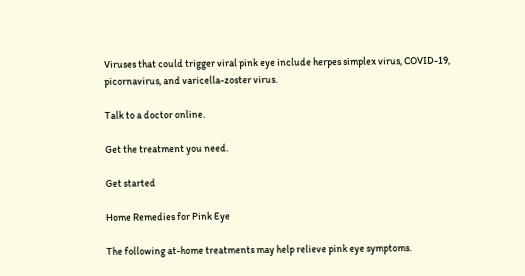Viruses that could trigger viral pink eye include herpes simplex virus, COVID-19, picornavirus, and varicella-zoster virus.

Talk to a doctor online.

Get the treatment you need.

Get started

Home Remedies for Pink Eye

The following at-home treatments may help relieve pink eye symptoms.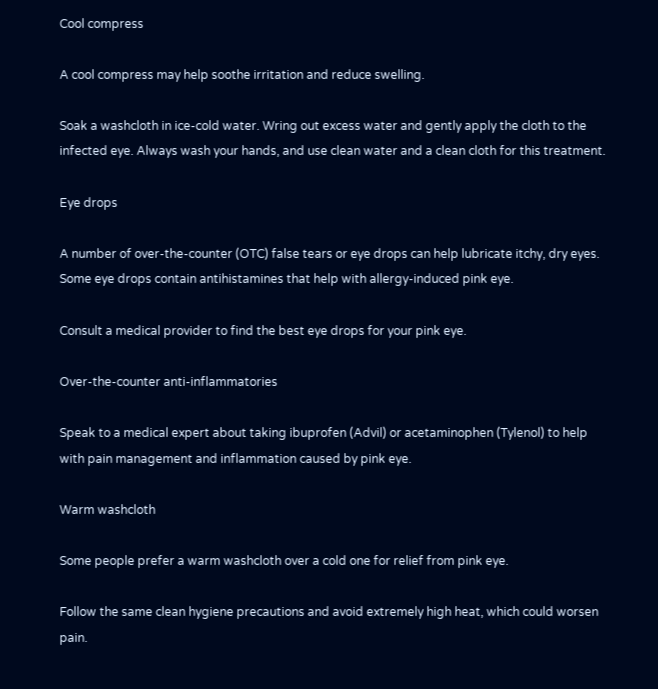Cool compress

A cool compress may help soothe irritation and reduce swelling.

Soak a washcloth in ice-cold water. Wring out excess water and gently apply the cloth to the infected eye. Always wash your hands, and use clean water and a clean cloth for this treatment.

Eye drops

A number of over-the-counter (OTC) false tears or eye drops can help lubricate itchy, dry eyes. Some eye drops contain antihistamines that help with allergy-induced pink eye.

Consult a medical provider to find the best eye drops for your pink eye.

Over-the-counter anti-inflammatories

Speak to a medical expert about taking ibuprofen (Advil) or acetaminophen (Tylenol) to help with pain management and inflammation caused by pink eye.

Warm washcloth

Some people prefer a warm washcloth over a cold one for relief from pink eye.

Follow the same clean hygiene precautions and avoid extremely high heat, which could worsen pain.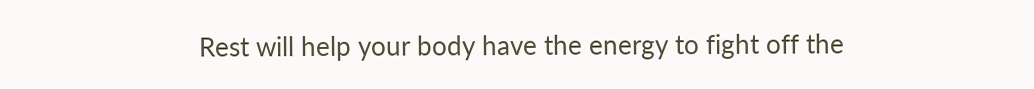Rest will help your body have the energy to fight off the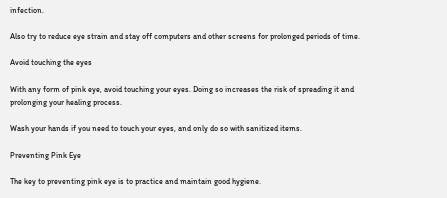infection.

Also try to reduce eye strain and stay off computers and other screens for prolonged periods of time.

Avoid touching the eyes

With any form of pink eye, avoid touching your eyes. Doing so increases the risk of spreading it and prolonging your healing process.

Wash your hands if you need to touch your eyes, and only do so with sanitized items.

Preventing Pink Eye

The key to preventing pink eye is to practice and maintain good hygiene.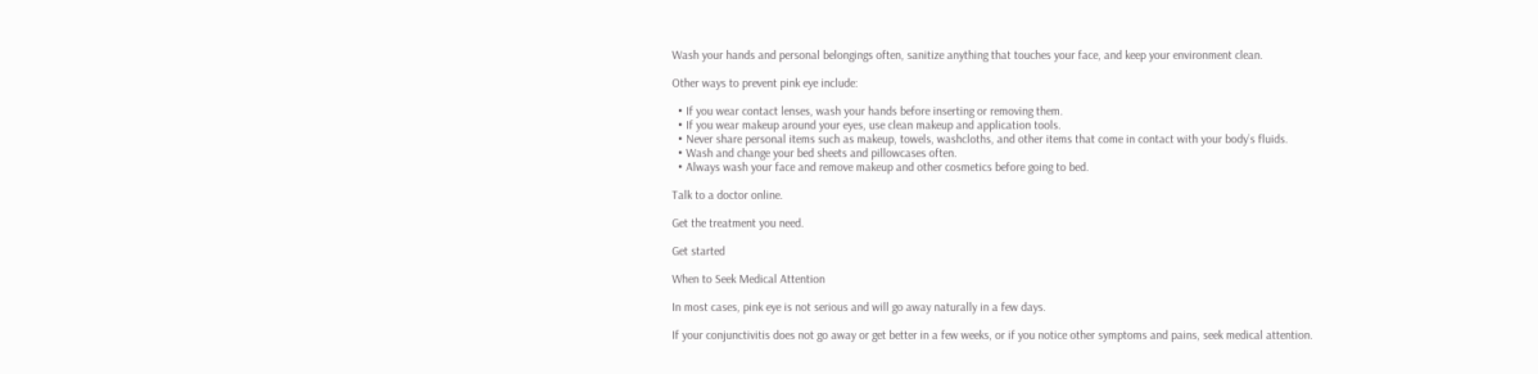Wash your hands and personal belongings often, sanitize anything that touches your face, and keep your environment clean.

Other ways to prevent pink eye include:

  • If you wear contact lenses, wash your hands before inserting or removing them.
  • If you wear makeup around your eyes, use clean makeup and application tools.
  • Never share personal items such as makeup, towels, washcloths, and other items that come in contact with your body’s fluids.
  • Wash and change your bed sheets and pillowcases often.
  • Always wash your face and remove makeup and other cosmetics before going to bed.

Talk to a doctor online.

Get the treatment you need.

Get started

When to Seek Medical Attention

In most cases, pink eye is not serious and will go away naturally in a few days.

If your conjunctivitis does not go away or get better in a few weeks, or if you notice other symptoms and pains, seek medical attention.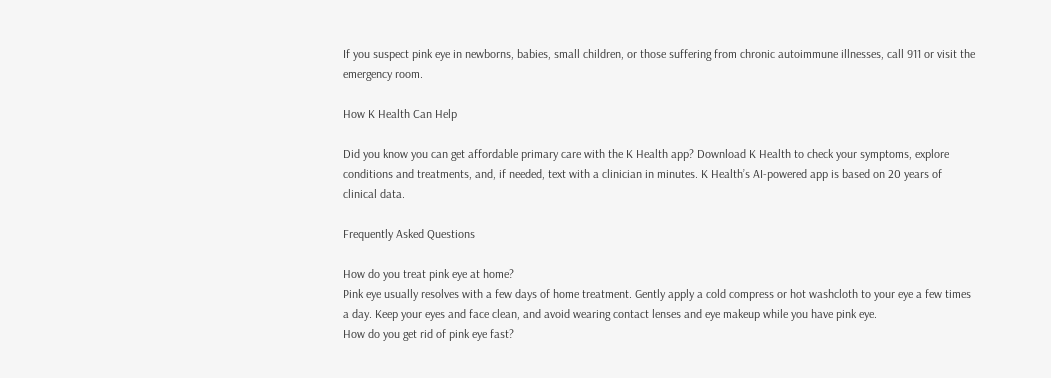If you suspect pink eye in newborns, babies, small children, or those suffering from chronic autoimmune illnesses, call 911 or visit the emergency room.

How K Health Can Help

Did you know you can get affordable primary care with the K Health app? Download K Health to check your symptoms, explore conditions and treatments, and, if needed, text with a clinician in minutes. K Health’s AI-powered app is based on 20 years of clinical data.

Frequently Asked Questions

How do you treat pink eye at home?
Pink eye usually resolves with a few days of home treatment. Gently apply a cold compress or hot washcloth to your eye a few times a day. Keep your eyes and face clean, and avoid wearing contact lenses and eye makeup while you have pink eye.
How do you get rid of pink eye fast?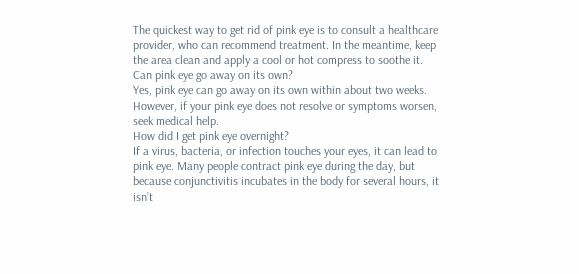The quickest way to get rid of pink eye is to consult a healthcare provider, who can recommend treatment. In the meantime, keep the area clean and apply a cool or hot compress to soothe it.
Can pink eye go away on its own?
Yes, pink eye can go away on its own within about two weeks. However, if your pink eye does not resolve or symptoms worsen, seek medical help.
How did I get pink eye overnight?
If a virus, bacteria, or infection touches your eyes, it can lead to pink eye. Many people contract pink eye during the day, but because conjunctivitis incubates in the body for several hours, it isn’t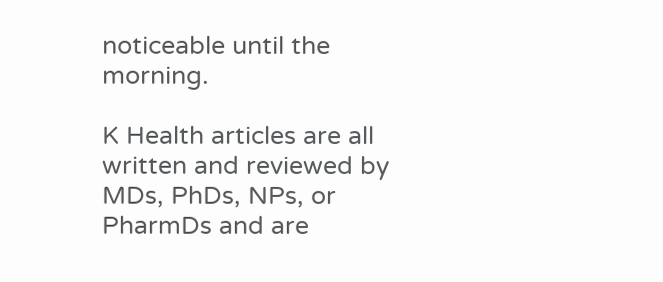noticeable until the morning.

K Health articles are all written and reviewed by MDs, PhDs, NPs, or PharmDs and are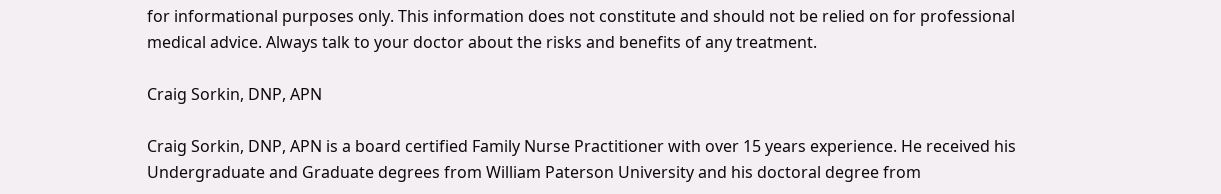for informational purposes only. This information does not constitute and should not be relied on for professional medical advice. Always talk to your doctor about the risks and benefits of any treatment.

Craig Sorkin, DNP, APN

Craig Sorkin, DNP, APN is a board certified Family Nurse Practitioner with over 15 years experience. He received his Undergraduate and Graduate degrees from William Paterson University and his doctoral degree from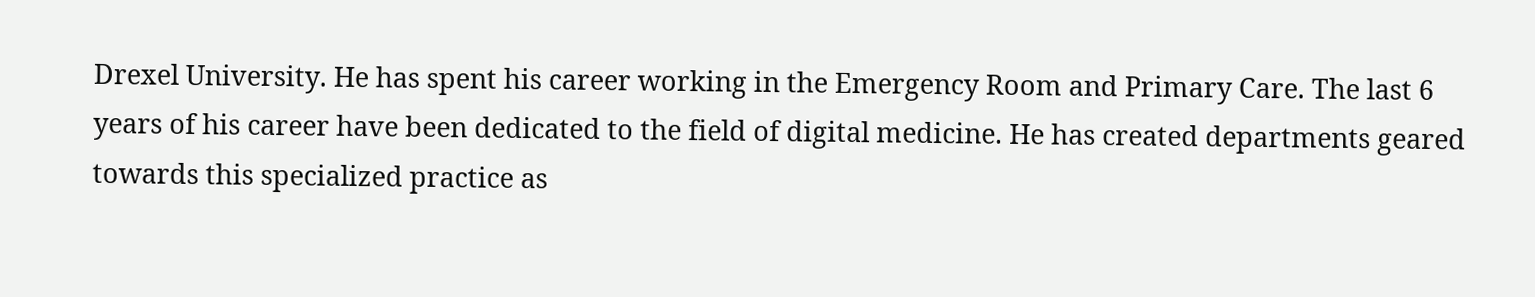Drexel University. He has spent his career working in the Emergency Room and Primary Care. The last 6 years of his career have been dedicated to the field of digital medicine. He has created departments geared towards this specialized practice as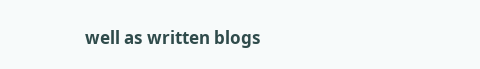well as written blogs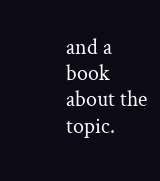and a book about the topic.